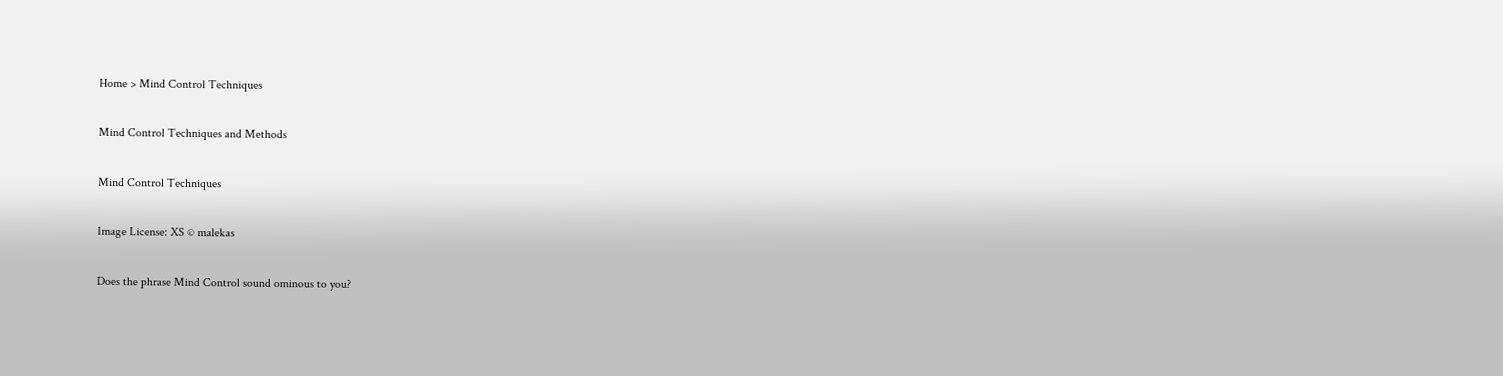Home > Mind Control Techniques

Mind Control Techniques and Methods

Mind Control Techniques

Image License: XS © malekas

Does the phrase Mind Control sound ominous to you?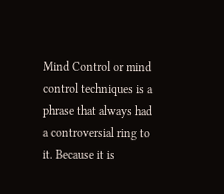Mind Control or mind control techniques is a phrase that always had a controversial ring to it. Because it is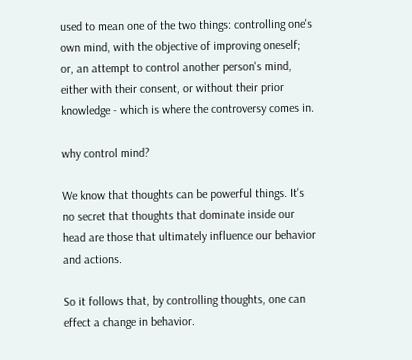used to mean one of the two things: controlling one's own mind, with the objective of improving oneself; or, an attempt to control another person's mind, either with their consent, or without their prior knowledge - which is where the controversy comes in.

why control mind?

We know that thoughts can be powerful things. It's no secret that thoughts that dominate inside our head are those that ultimately influence our behavior and actions.

So it follows that, by controlling thoughts, one can effect a change in behavior.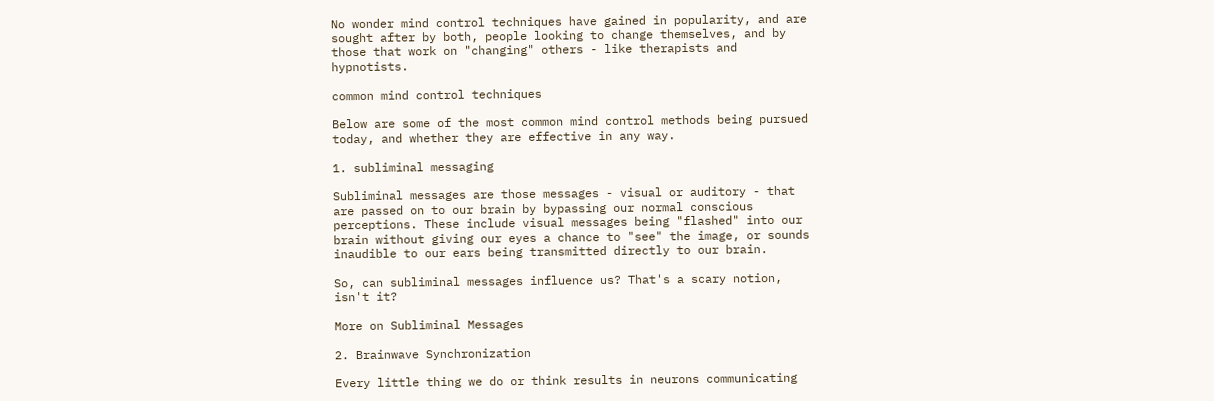No wonder mind control techniques have gained in popularity, and are sought after by both, people looking to change themselves, and by those that work on "changing" others - like therapists and hypnotists.

common mind control techniques

Below are some of the most common mind control methods being pursued today, and whether they are effective in any way.

1. subliminal messaging

Subliminal messages are those messages - visual or auditory - that are passed on to our brain by bypassing our normal conscious perceptions. These include visual messages being "flashed" into our brain without giving our eyes a chance to "see" the image, or sounds inaudible to our ears being transmitted directly to our brain.

So, can subliminal messages influence us? That's a scary notion, isn't it?

More on Subliminal Messages

2. Brainwave Synchronization

Every little thing we do or think results in neurons communicating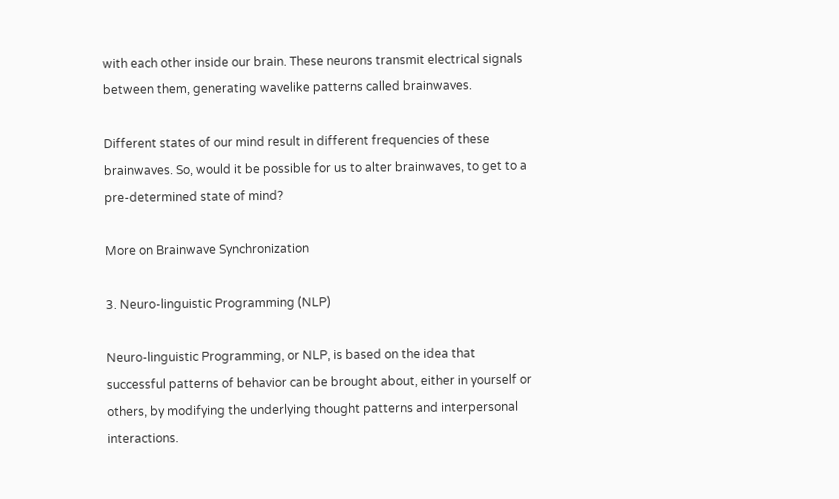with each other inside our brain. These neurons transmit electrical signals between them, generating wavelike patterns called brainwaves.

Different states of our mind result in different frequencies of these brainwaves. So, would it be possible for us to alter brainwaves, to get to a pre-determined state of mind?

More on Brainwave Synchronization

3. Neuro-linguistic Programming (NLP)

Neuro-linguistic Programming, or NLP, is based on the idea that successful patterns of behavior can be brought about, either in yourself or others, by modifying the underlying thought patterns and interpersonal interactions.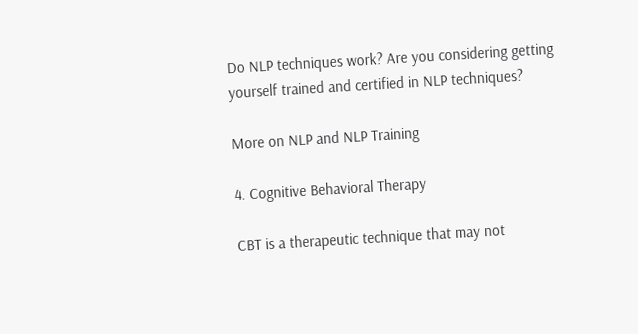Do NLP techniques work? Are you considering getting yourself trained and certified in NLP techniques?

More on NLP and NLP Training

4. Cognitive Behavioral Therapy

CBT is a therapeutic technique that may not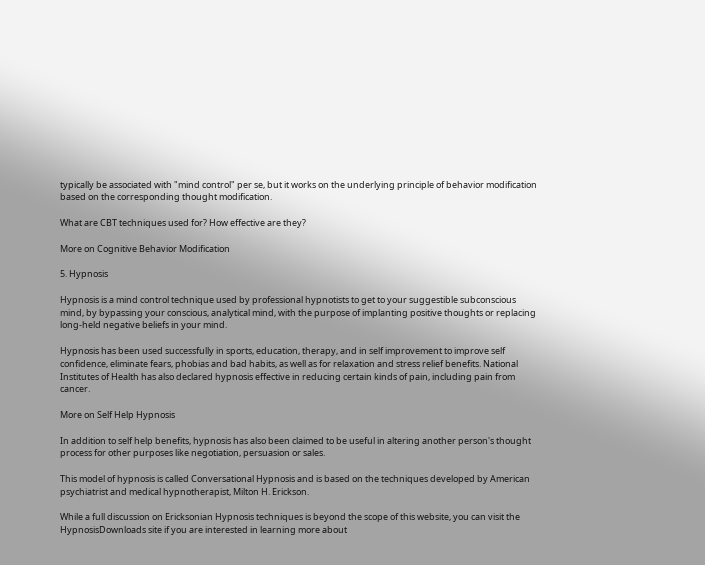typically be associated with "mind control" per se, but it works on the underlying principle of behavior modification based on the corresponding thought modification.

What are CBT techniques used for? How effective are they?

More on Cognitive Behavior Modification

5. Hypnosis

Hypnosis is a mind control technique used by professional hypnotists to get to your suggestible subconscious mind, by bypassing your conscious, analytical mind, with the purpose of implanting positive thoughts or replacing long-held negative beliefs in your mind.

Hypnosis has been used successfully in sports, education, therapy, and in self improvement to improve self confidence, eliminate fears, phobias and bad habits, as well as for relaxation and stress relief benefits. National Institutes of Health has also declared hypnosis effective in reducing certain kinds of pain, including pain from cancer.

More on Self Help Hypnosis

In addition to self help benefits, hypnosis has also been claimed to be useful in altering another person's thought process for other purposes like negotiation, persuasion or sales.

This model of hypnosis is called Conversational Hypnosis and is based on the techniques developed by American psychiatrist and medical hypnotherapist, Milton H. Erickson.

While a full discussion on Ericksonian Hypnosis techniques is beyond the scope of this website, you can visit the HypnosisDownloads site if you are interested in learning more about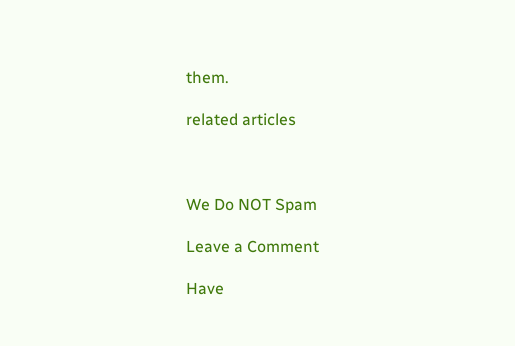them.

related articles



We Do NOT Spam

Leave a Comment

Have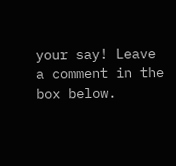your say! Leave a comment in the box below.